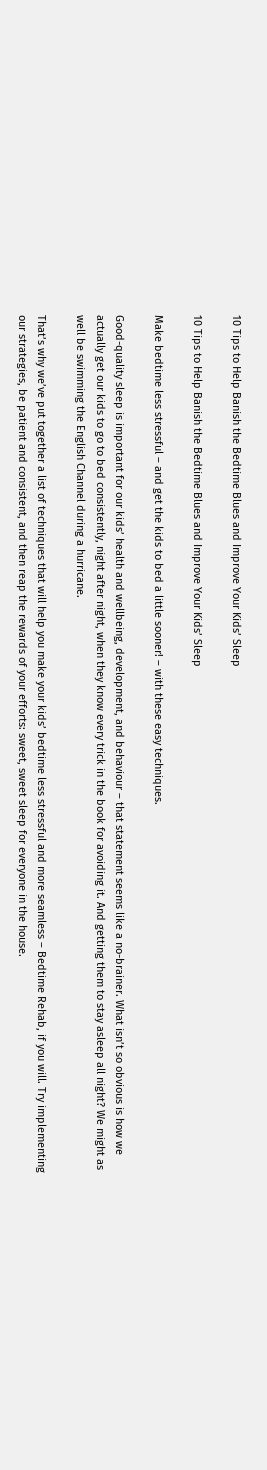10 Tips to Help Banish the Bedtime Blues and Improve Your Kids’ Sleep

10 Tips to Help Banish the Bedtime Blues and Improve Your Kids’ Sleep

Make bedtime less stressful – and get the kids to bed a little sooner! – with these easy techniques.

Good-quality sleep is important for our kids’ health and wellbeing, development, and behaviour – that statement seems like a no-brainer. What isn’t so obvious is how we actually get our kids to go to bed consistently, night after night, when they know every trick in the book for avoiding it. And getting them to stay asleep all night? We might as well be swimming the English Channel during a hurricane.

That’s why we’ve put together a list of techniques that will help you make your kids’ bedtime less stressful and more seamless – Bedtime Rehab, if you will. Try implementing our strategies, be patient and consistent, and then reap the rewards of your efforts: sweet, sweet sleep for everyone in the house.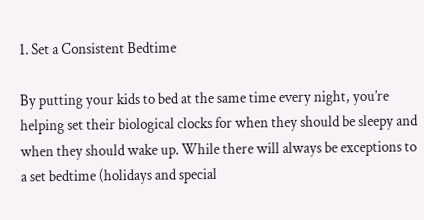1. Set a Consistent Bedtime

By putting your kids to bed at the same time every night, you’re helping set their biological clocks for when they should be sleepy and when they should wake up. While there will always be exceptions to a set bedtime (holidays and special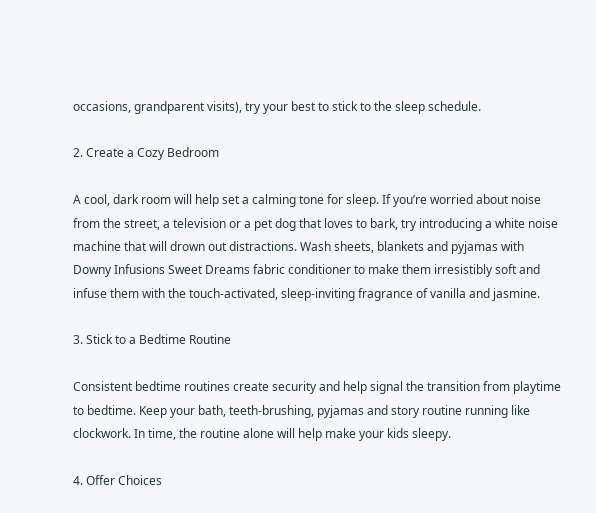occasions, grandparent visits), try your best to stick to the sleep schedule.

2. Create a Cozy Bedroom

A cool, dark room will help set a calming tone for sleep. If you’re worried about noise from the street, a television or a pet dog that loves to bark, try introducing a white noise machine that will drown out distractions. Wash sheets, blankets and pyjamas with Downy Infusions Sweet Dreams fabric conditioner to make them irresistibly soft and infuse them with the touch-activated, sleep-inviting fragrance of vanilla and jasmine.

3. Stick to a Bedtime Routine

Consistent bedtime routines create security and help signal the transition from playtime to bedtime. Keep your bath, teeth-brushing, pyjamas and story routine running like clockwork. In time, the routine alone will help make your kids sleepy.

4. Offer Choices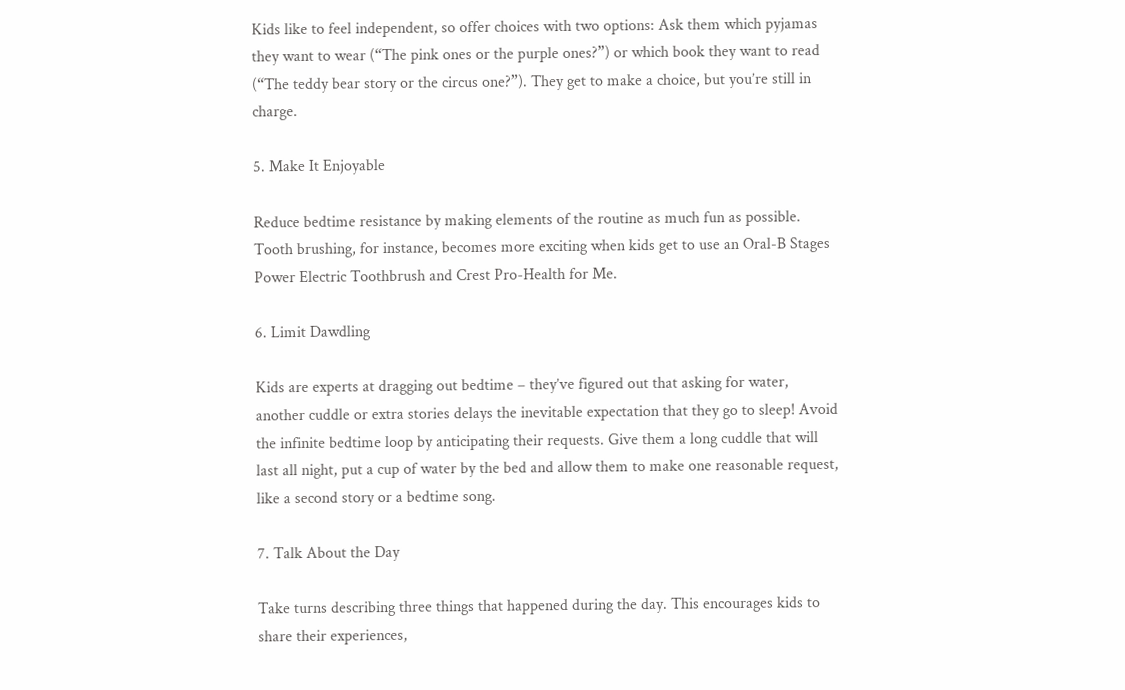Kids like to feel independent, so offer choices with two options: Ask them which pyjamas they want to wear (“The pink ones or the purple ones?”) or which book they want to read (“The teddy bear story or the circus one?”). They get to make a choice, but you’re still in charge.

5. Make It Enjoyable

Reduce bedtime resistance by making elements of the routine as much fun as possible. Tooth brushing, for instance, becomes more exciting when kids get to use an Oral-B Stages Power Electric Toothbrush and Crest Pro-Health for Me.

6. Limit Dawdling

Kids are experts at dragging out bedtime – they’ve figured out that asking for water, another cuddle or extra stories delays the inevitable expectation that they go to sleep! Avoid the infinite bedtime loop by anticipating their requests. Give them a long cuddle that will last all night, put a cup of water by the bed and allow them to make one reasonable request, like a second story or a bedtime song.

7. Talk About the Day

Take turns describing three things that happened during the day. This encourages kids to share their experiences,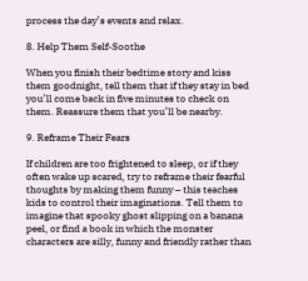process the day’s events and relax.

8. Help Them Self-Soothe

When you finish their bedtime story and kiss them goodnight, tell them that if they stay in bed you’ll come back in five minutes to check on them. Reassure them that you’ll be nearby.

9. Reframe Their Fears

If children are too frightened to sleep, or if they often wake up scared, try to reframe their fearful thoughts by making them funny – this teaches kids to control their imaginations. Tell them to imagine that spooky ghost slipping on a banana peel, or find a book in which the monster characters are silly, funny and friendly rather than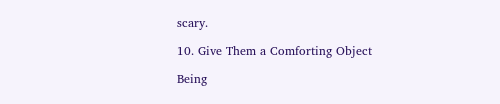scary.

10. Give Them a Comforting Object

Being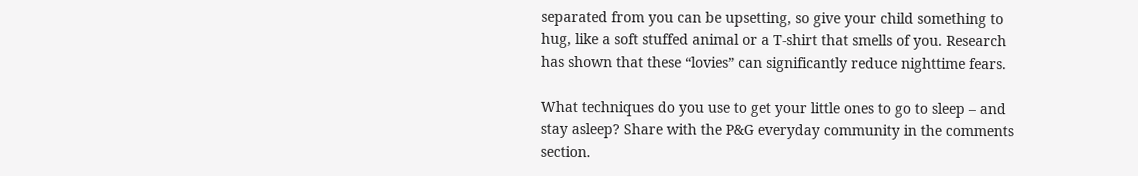separated from you can be upsetting, so give your child something to hug, like a soft stuffed animal or a T-shirt that smells of you. Research has shown that these “lovies” can significantly reduce nighttime fears.

What techniques do you use to get your little ones to go to sleep – and stay asleep? Share with the P&G everyday community in the comments section.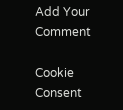Add Your Comment

Cookie Consent